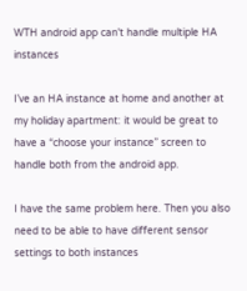WTH android app can't handle multiple HA instances

I’ve an HA instance at home and another at my holiday apartment: it would be great to have a “choose your instance” screen to handle both from the android app.

I have the same problem here. Then you also need to be able to have different sensor settings to both instances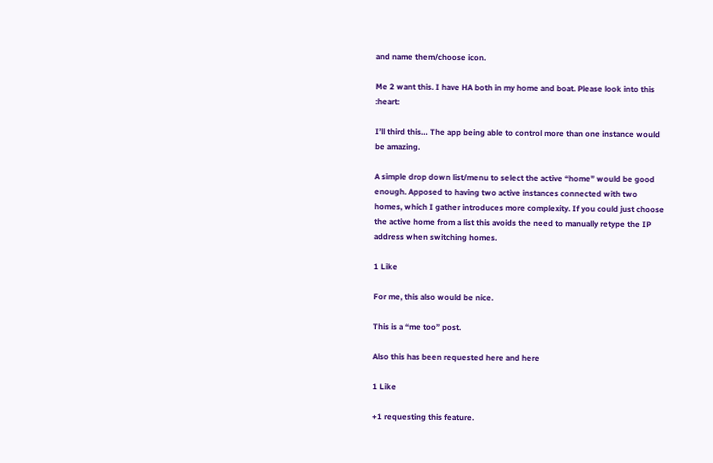and name them/choose icon.

Me 2 want this. I have HA both in my home and boat. Please look into this :heart:

I’ll third this… The app being able to control more than one instance would be amazing.

A simple drop down list/menu to select the active “home” would be good enough. Apposed to having two active instances connected with two homes, which I gather introduces more complexity. If you could just choose the active home from a list this avoids the need to manually retype the IP address when switching homes.

1 Like

For me, this also would be nice.

This is a “me too” post.

Also this has been requested here and here

1 Like

+1 requesting this feature.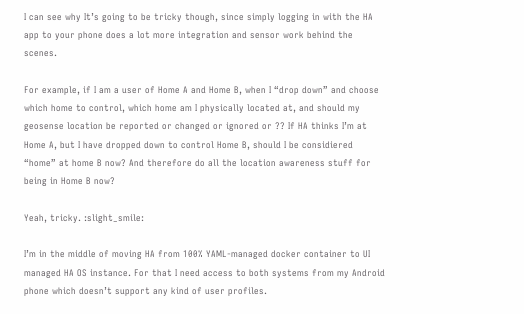I can see why It’s going to be tricky though, since simply logging in with the HA app to your phone does a lot more integration and sensor work behind the scenes.

For example, if I am a user of Home A and Home B, when I “drop down” and choose which home to control, which home am I physically located at, and should my geosense location be reported or changed or ignored or ?? If HA thinks I’m at Home A, but I have dropped down to control Home B, should I be considiered “home” at home B now? And therefore do all the location awareness stuff for being in Home B now?

Yeah, tricky. :slight_smile:

I’m in the middle of moving HA from 100% YAML-managed docker container to UI managed HA OS instance. For that I need access to both systems from my Android phone which doesn’t support any kind of user profiles.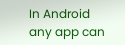In Android any app can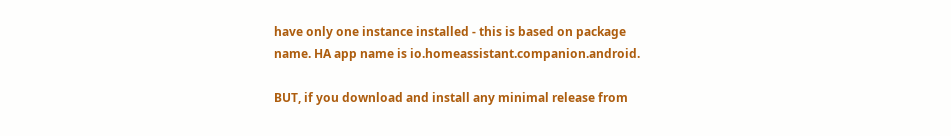have only one instance installed - this is based on package name. HA app name is io.homeassistant.companion.android.

BUT, if you download and install any minimal release from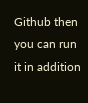Github then you can run it in addition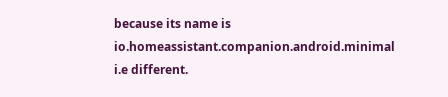because its name is io.homeassistant.companion.android.minimal i.e different.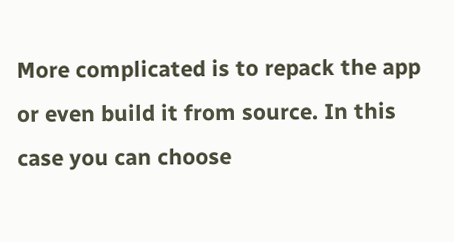More complicated is to repack the app or even build it from source. In this case you can choose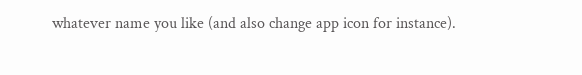whatever name you like (and also change app icon for instance).